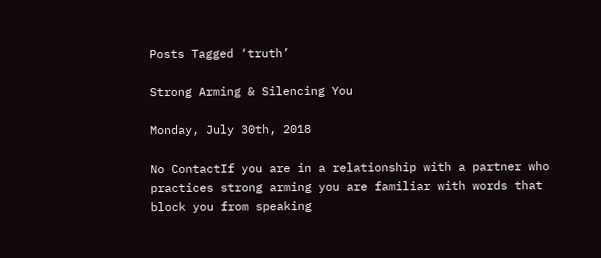Posts Tagged ‘truth’

Strong Arming & Silencing You

Monday, July 30th, 2018

No ContactIf you are in a relationship with a partner who practices strong arming you are familiar with words that block you from speaking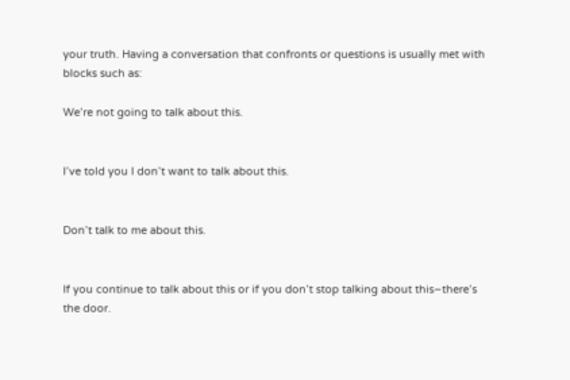your truth. Having a conversation that confronts or questions is usually met with blocks such as:

We’re not going to talk about this.


I’ve told you I don’t want to talk about this.


Don’t talk to me about this.


If you continue to talk about this or if you don’t stop talking about this–there’s the door.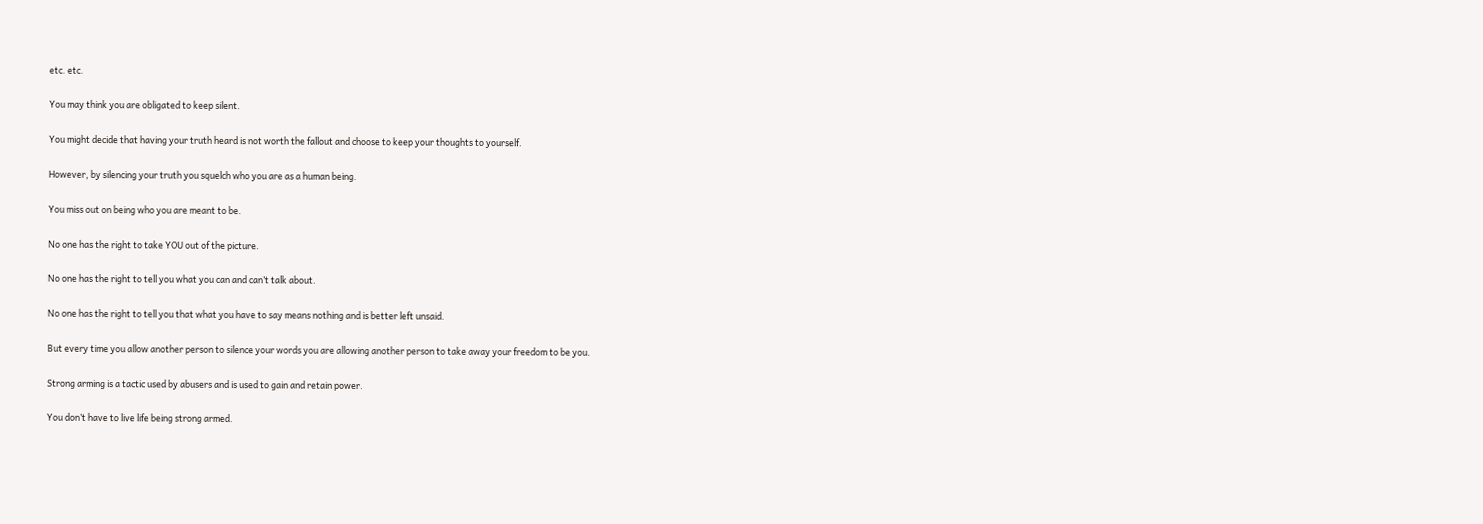etc. etc.

You may think you are obligated to keep silent.

You might decide that having your truth heard is not worth the fallout and choose to keep your thoughts to yourself.

However, by silencing your truth you squelch who you are as a human being.

You miss out on being who you are meant to be.

No one has the right to take YOU out of the picture.

No one has the right to tell you what you can and can’t talk about.

No one has the right to tell you that what you have to say means nothing and is better left unsaid.

But every time you allow another person to silence your words you are allowing another person to take away your freedom to be you.

Strong arming is a tactic used by abusers and is used to gain and retain power.

You don’t have to live life being strong armed.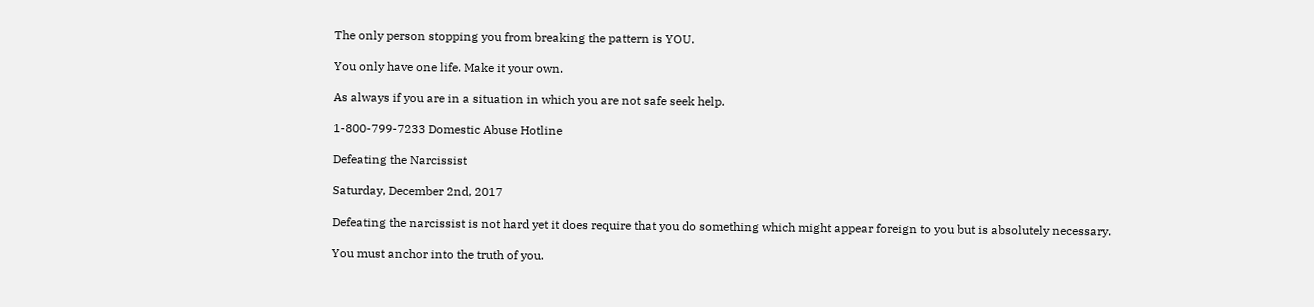The only person stopping you from breaking the pattern is YOU.

You only have one life. Make it your own.

As always if you are in a situation in which you are not safe seek help.

1-800-799-7233 Domestic Abuse Hotline

Defeating the Narcissist

Saturday, December 2nd, 2017

Defeating the narcissist is not hard yet it does require that you do something which might appear foreign to you but is absolutely necessary.

You must anchor into the truth of you.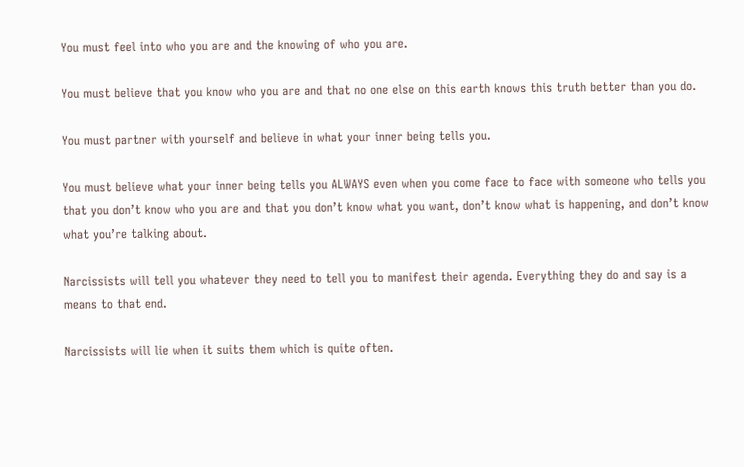You must feel into who you are and the knowing of who you are.

You must believe that you know who you are and that no one else on this earth knows this truth better than you do.

You must partner with yourself and believe in what your inner being tells you.

You must believe what your inner being tells you ALWAYS even when you come face to face with someone who tells you that you don’t know who you are and that you don’t know what you want, don’t know what is happening, and don’t know what you’re talking about.

Narcissists will tell you whatever they need to tell you to manifest their agenda. Everything they do and say is a means to that end.

Narcissists will lie when it suits them which is quite often.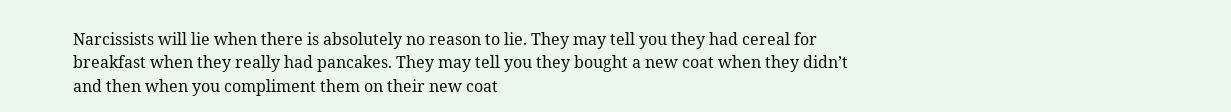Narcissists will lie when there is absolutely no reason to lie. They may tell you they had cereal for breakfast when they really had pancakes. They may tell you they bought a new coat when they didn’t and then when you compliment them on their new coat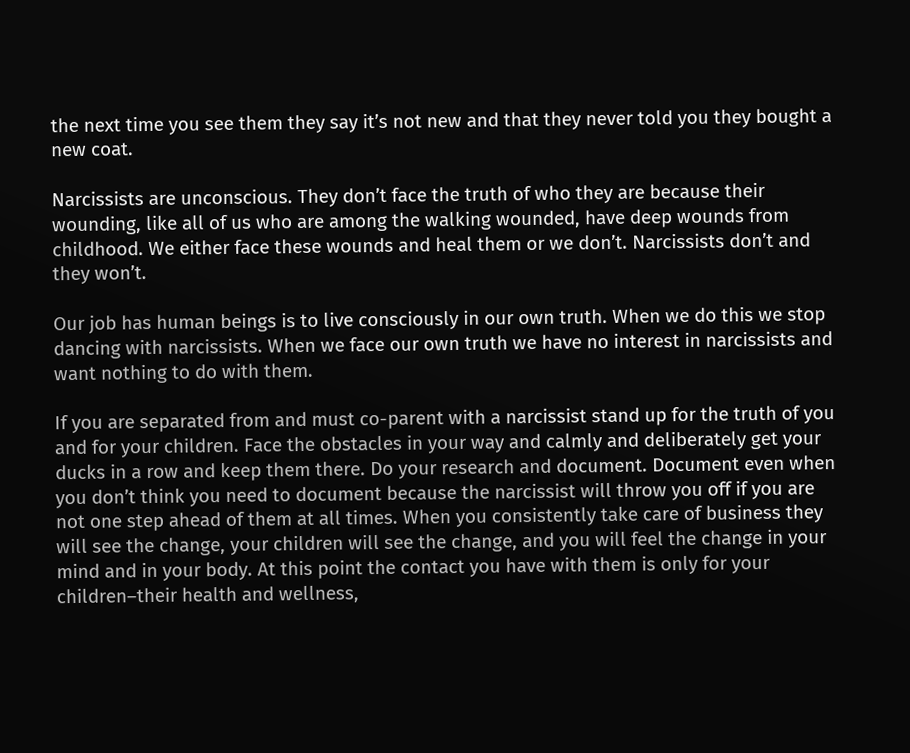the next time you see them they say it’s not new and that they never told you they bought a new coat.

Narcissists are unconscious. They don’t face the truth of who they are because their wounding, like all of us who are among the walking wounded, have deep wounds from childhood. We either face these wounds and heal them or we don’t. Narcissists don’t and they won’t.

Our job has human beings is to live consciously in our own truth. When we do this we stop dancing with narcissists. When we face our own truth we have no interest in narcissists and want nothing to do with them.

If you are separated from and must co-parent with a narcissist stand up for the truth of you and for your children. Face the obstacles in your way and calmly and deliberately get your ducks in a row and keep them there. Do your research and document. Document even when you don’t think you need to document because the narcissist will throw you off if you are not one step ahead of them at all times. When you consistently take care of business they will see the change, your children will see the change, and you will feel the change in your mind and in your body. At this point the contact you have with them is only for your children–their health and wellness,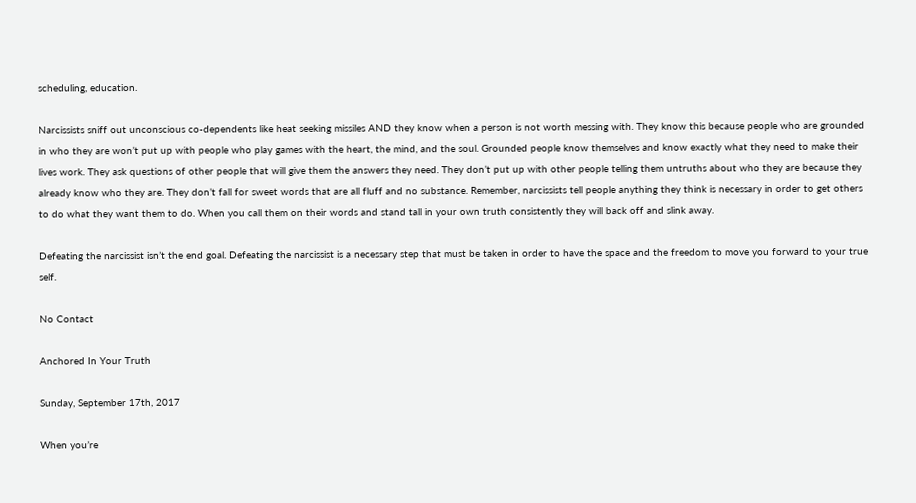scheduling, education.

Narcissists sniff out unconscious co-dependents like heat seeking missiles AND they know when a person is not worth messing with. They know this because people who are grounded in who they are won’t put up with people who play games with the heart, the mind, and the soul. Grounded people know themselves and know exactly what they need to make their lives work. They ask questions of other people that will give them the answers they need. They don’t put up with other people telling them untruths about who they are because they already know who they are. They don’t fall for sweet words that are all fluff and no substance. Remember, narcissists tell people anything they think is necessary in order to get others to do what they want them to do. When you call them on their words and stand tall in your own truth consistently they will back off and slink away.

Defeating the narcissist isn’t the end goal. Defeating the narcissist is a necessary step that must be taken in order to have the space and the freedom to move you forward to your true self.

No Contact

Anchored In Your Truth

Sunday, September 17th, 2017

When you’re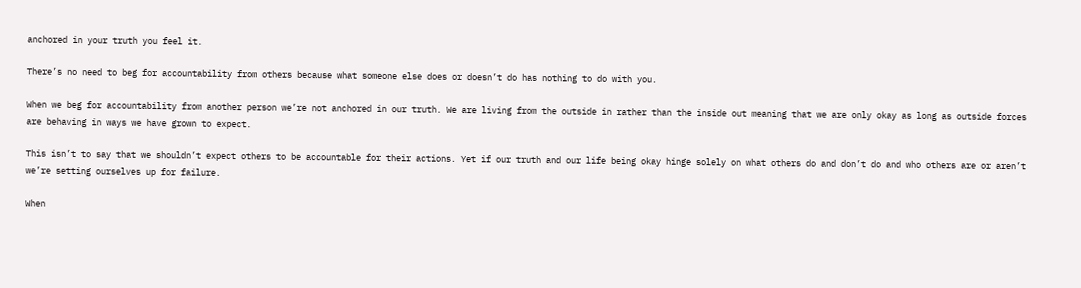anchored in your truth you feel it.

There’s no need to beg for accountability from others because what someone else does or doesn’t do has nothing to do with you.

When we beg for accountability from another person we’re not anchored in our truth. We are living from the outside in rather than the inside out meaning that we are only okay as long as outside forces are behaving in ways we have grown to expect.

This isn’t to say that we shouldn’t expect others to be accountable for their actions. Yet if our truth and our life being okay hinge solely on what others do and don’t do and who others are or aren’t we’re setting ourselves up for failure.

When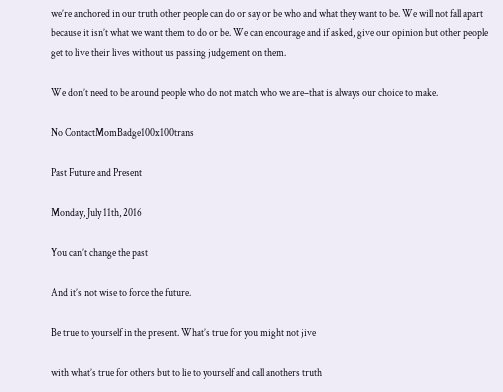we’re anchored in our truth other people can do or say or be who and what they want to be. We will not fall apart because it isn’t what we want them to do or be. We can encourage and if asked, give our opinion but other people get to live their lives without us passing judgement on them.

We don’t need to be around people who do not match who we are–that is always our choice to make.

No ContactMomBadge100x100trans

Past Future and Present

Monday, July 11th, 2016

You can’t change the past

And it’s not wise to force the future.

Be true to yourself in the present. What’s true for you might not jive

with what’s true for others but to lie to yourself and call anothers truth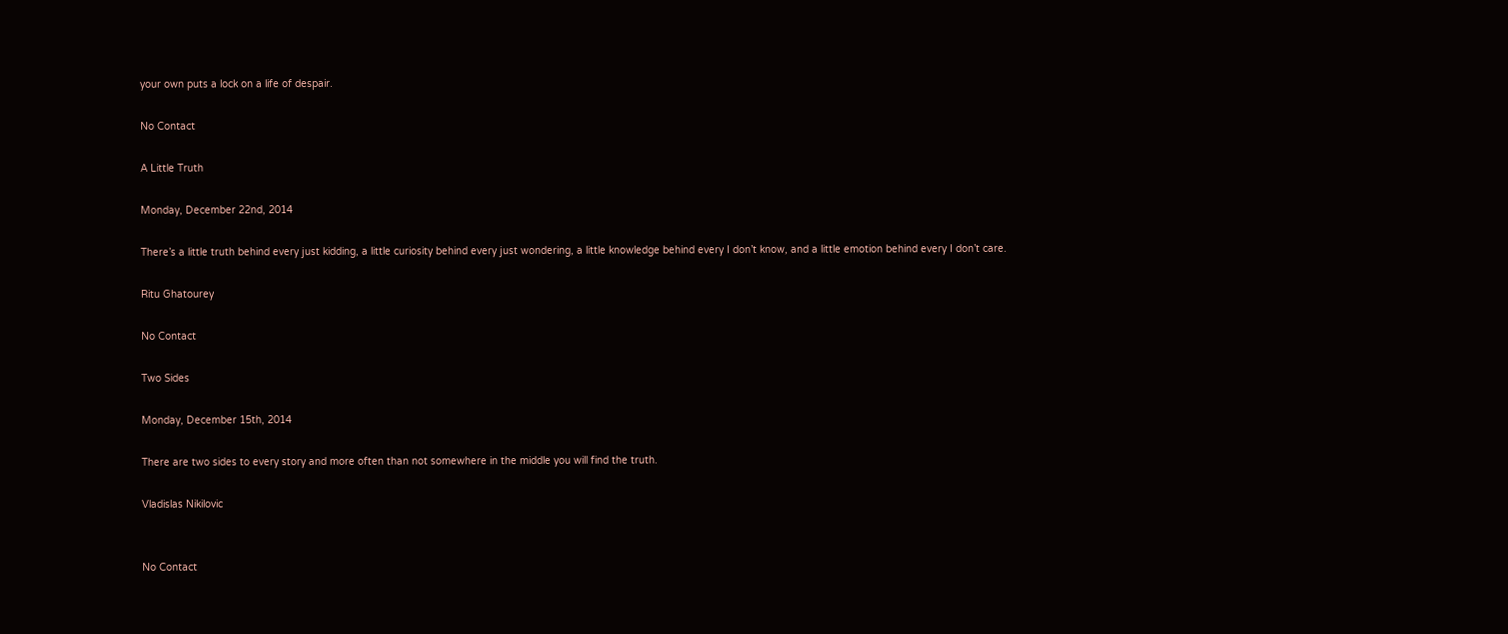your own puts a lock on a life of despair.

No Contact

A Little Truth

Monday, December 22nd, 2014

There’s a little truth behind every just kidding, a little curiosity behind every just wondering, a little knowledge behind every I don’t know, and a little emotion behind every I don’t care.

Ritu Ghatourey

No Contact

Two Sides

Monday, December 15th, 2014

There are two sides to every story and more often than not somewhere in the middle you will find the truth.

Vladislas Nikilovic


No Contact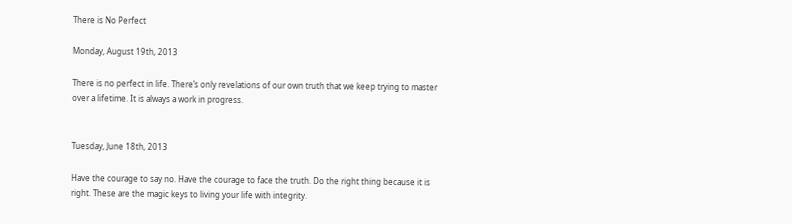There is No Perfect

Monday, August 19th, 2013

There is no perfect in life. There’s only revelations of our own truth that we keep trying to master over a lifetime. It is always a work in progress.


Tuesday, June 18th, 2013

Have the courage to say no. Have the courage to face the truth. Do the right thing because it is right. These are the magic keys to living your life with integrity.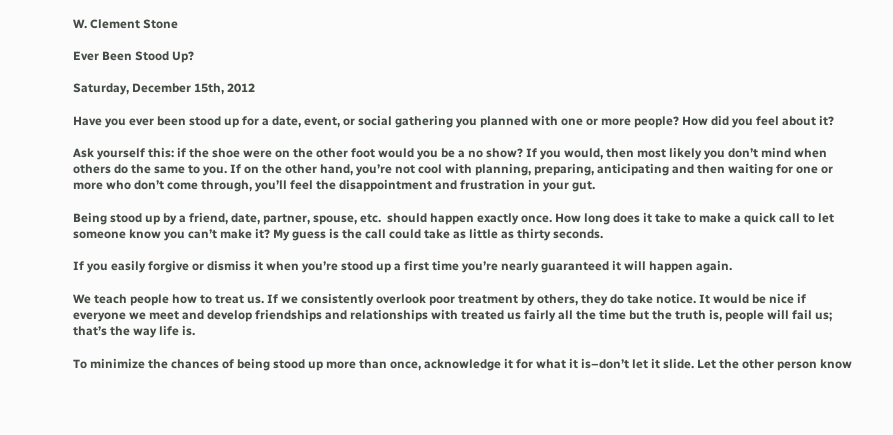W. Clement Stone

Ever Been Stood Up?

Saturday, December 15th, 2012

Have you ever been stood up for a date, event, or social gathering you planned with one or more people? How did you feel about it?

Ask yourself this: if the shoe were on the other foot would you be a no show? If you would, then most likely you don’t mind when others do the same to you. If on the other hand, you’re not cool with planning, preparing, anticipating and then waiting for one or more who don’t come through, you’ll feel the disappointment and frustration in your gut.

Being stood up by a friend, date, partner, spouse, etc.  should happen exactly once. How long does it take to make a quick call to let someone know you can’t make it? My guess is the call could take as little as thirty seconds.

If you easily forgive or dismiss it when you’re stood up a first time you’re nearly guaranteed it will happen again.

We teach people how to treat us. If we consistently overlook poor treatment by others, they do take notice. It would be nice if everyone we meet and develop friendships and relationships with treated us fairly all the time but the truth is, people will fail us; that’s the way life is.

To minimize the chances of being stood up more than once, acknowledge it for what it is–don’t let it slide. Let the other person know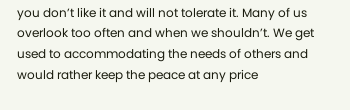you don’t like it and will not tolerate it. Many of us overlook too often and when we shouldn’t. We get used to accommodating the needs of others and would rather keep the peace at any price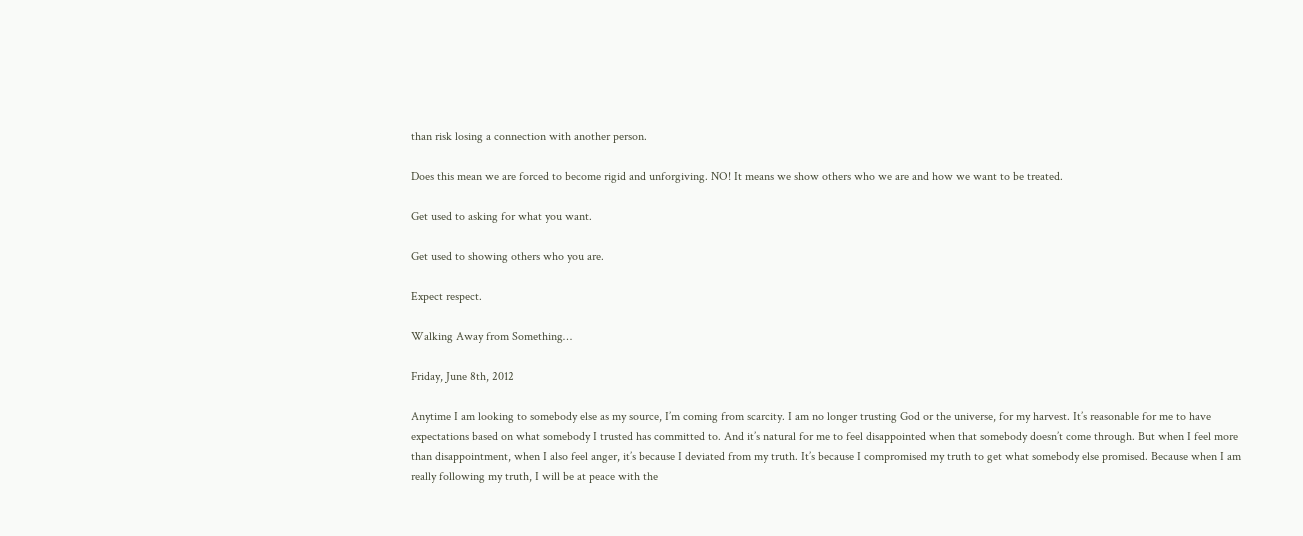than risk losing a connection with another person.

Does this mean we are forced to become rigid and unforgiving. NO! It means we show others who we are and how we want to be treated.

Get used to asking for what you want.

Get used to showing others who you are.

Expect respect.

Walking Away from Something…

Friday, June 8th, 2012

Anytime I am looking to somebody else as my source, I’m coming from scarcity. I am no longer trusting God or the universe, for my harvest. It’s reasonable for me to have expectations based on what somebody I trusted has committed to. And it’s natural for me to feel disappointed when that somebody doesn’t come through. But when I feel more than disappointment, when I also feel anger, it’s because I deviated from my truth. It’s because I compromised my truth to get what somebody else promised. Because when I am really following my truth, I will be at peace with the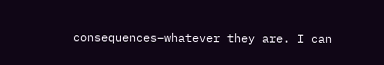consequences–whatever they are. I can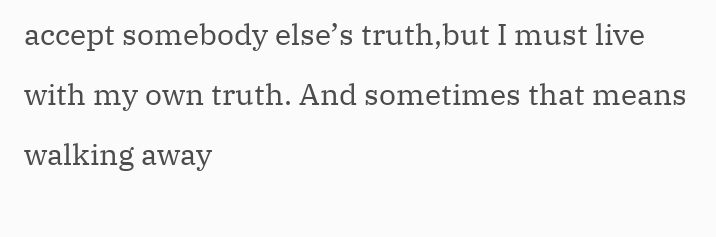accept somebody else’s truth,but I must live with my own truth. And sometimes that means walking away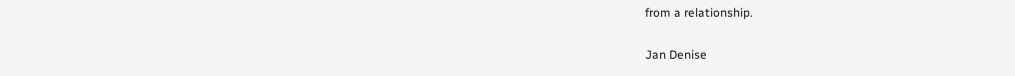from a relationship.

Jan Denise